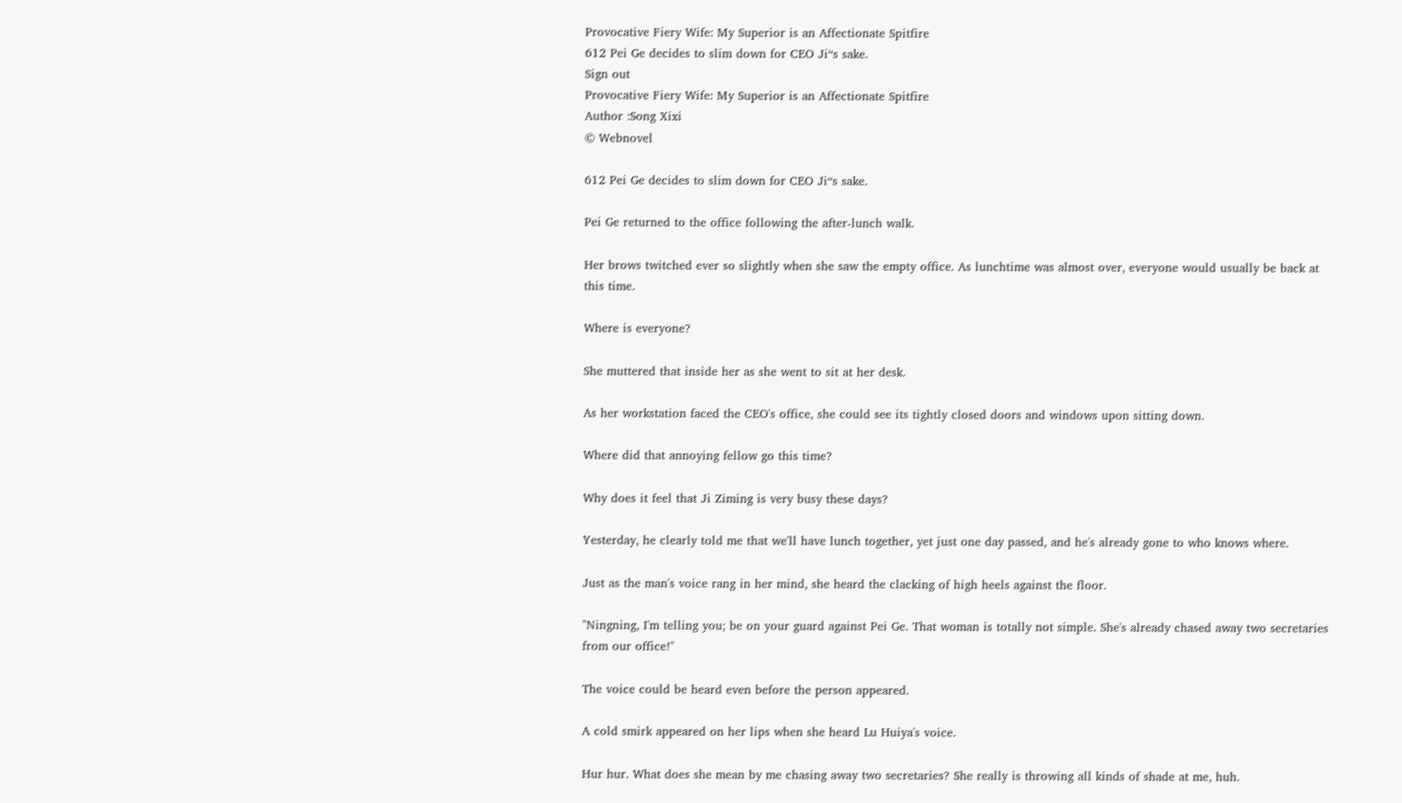Provocative Fiery Wife: My Superior is an Affectionate Spitfire
612 Pei Ge decides to slim down for CEO Ji“s sake.
Sign out
Provocative Fiery Wife: My Superior is an Affectionate Spitfire
Author :Song Xixi
© Webnovel

612 Pei Ge decides to slim down for CEO Ji“s sake.

Pei Ge returned to the office following the after-lunch walk.

Her brows twitched ever so slightly when she saw the empty office. As lunchtime was almost over, everyone would usually be back at this time.

Where is everyone?

She muttered that inside her as she went to sit at her desk.

As her workstation faced the CEO's office, she could see its tightly closed doors and windows upon sitting down.

Where did that annoying fellow go this time?

Why does it feel that Ji Ziming is very busy these days?

Yesterday, he clearly told me that we'll have lunch together, yet just one day passed, and he's already gone to who knows where.

Just as the man's voice rang in her mind, she heard the clacking of high heels against the floor.

"Ningning, I'm telling you; be on your guard against Pei Ge. That woman is totally not simple. She's already chased away two secretaries from our office!"

The voice could be heard even before the person appeared.

A cold smirk appeared on her lips when she heard Lu Huiya's voice.

Hur hur. What does she mean by me chasing away two secretaries? She really is throwing all kinds of shade at me, huh.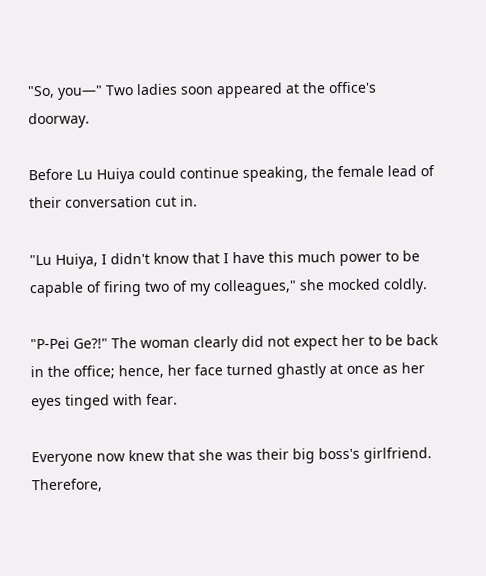"So, you—" Two ladies soon appeared at the office's doorway.

Before Lu Huiya could continue speaking, the female lead of their conversation cut in.

"Lu Huiya, I didn't know that I have this much power to be capable of firing two of my colleagues," she mocked coldly.

"P-Pei Ge?!" The woman clearly did not expect her to be back in the office; hence, her face turned ghastly at once as her eyes tinged with fear.

Everyone now knew that she was their big boss's girlfriend. Therefore,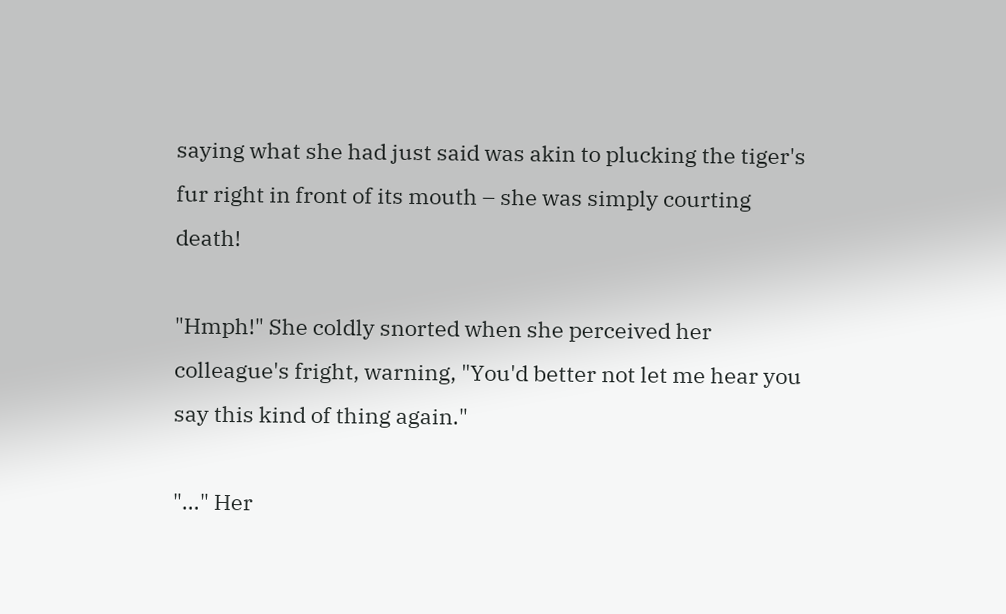saying what she had just said was akin to plucking the tiger's fur right in front of its mouth – she was simply courting death!

"Hmph!" She coldly snorted when she perceived her colleague's fright, warning, "You'd better not let me hear you say this kind of thing again."

"…" Her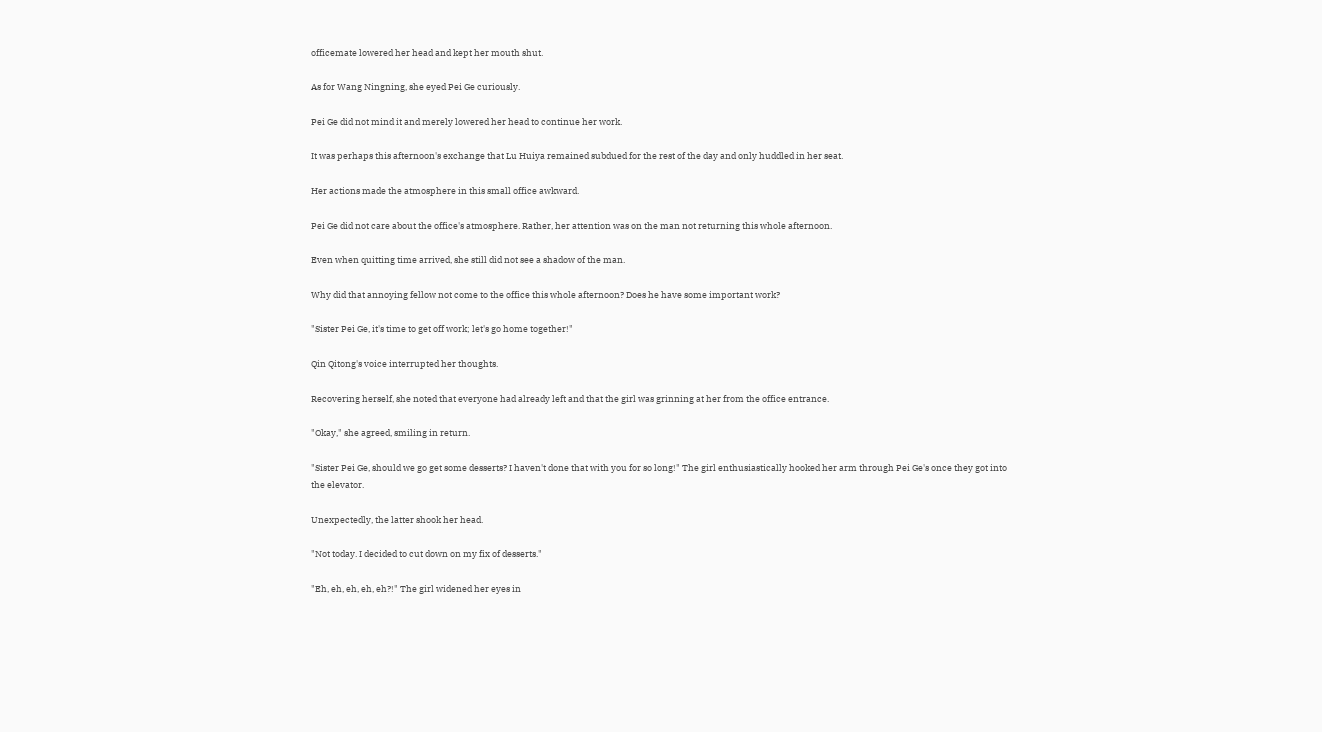officemate lowered her head and kept her mouth shut.

As for Wang Ningning, she eyed Pei Ge curiously.

Pei Ge did not mind it and merely lowered her head to continue her work.

It was perhaps this afternoon's exchange that Lu Huiya remained subdued for the rest of the day and only huddled in her seat.

Her actions made the atmosphere in this small office awkward.

Pei Ge did not care about the office's atmosphere. Rather, her attention was on the man not returning this whole afternoon.

Even when quitting time arrived, she still did not see a shadow of the man.

Why did that annoying fellow not come to the office this whole afternoon? Does he have some important work?

"Sister Pei Ge, it's time to get off work; let's go home together!"

Qin Qitong's voice interrupted her thoughts.

Recovering herself, she noted that everyone had already left and that the girl was grinning at her from the office entrance.

"Okay," she agreed, smiling in return.

"Sister Pei Ge, should we go get some desserts? I haven't done that with you for so long!" The girl enthusiastically hooked her arm through Pei Ge's once they got into the elevator.

Unexpectedly, the latter shook her head.

"Not today. I decided to cut down on my fix of desserts."

"Eh, eh, eh, eh, eh?!" The girl widened her eyes in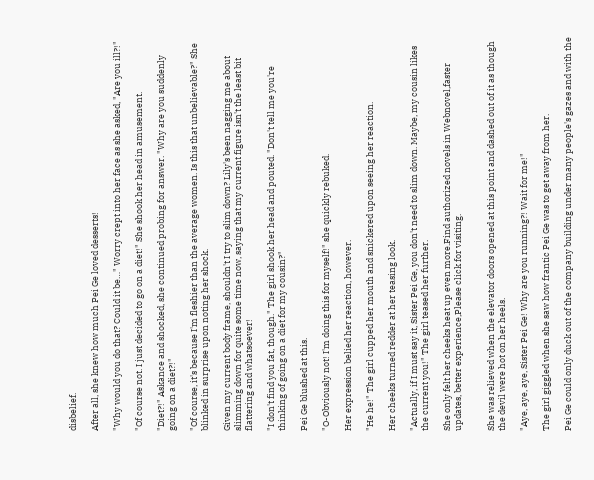disbelief.

After all, she knew how much Pei Ge loved desserts!

"Why would you do that? Could it be…" Worry crept into her face as she asked, "Are you ill?!"

"Of course not. I just decided to go on a diet!" She shook her head in amusement.

"Diet?!" Askance and shocked, she continued probing for answer. "Why are you suddenly going on a diet?!"

"Of course, it's because I'm fleshier than the average women. Is this that unbelievable?" She blinked in surprise upon noting her shock.

Given my current body frame, shouldn't I try to slim down? Lily's been nagging me about slimming down for quite some time now, saying that my current figure isn't the least bit flattering and whatsoever!

"I don't find you fat, though." The girl shook her head and pouted. "Don't tell me you're thinking of going on a diet for my cousin?"

Pei Ge blushed at this.

"O-Obviously not! I'm doing this for myself!" she quickly rebuked.

Her expression belied her reaction, however.

"He he!" The girl cupped her mouth and snickered upon seeing her reaction.

Her cheeks turned redder at her teasing look.

"Actually, if I must say it, Sister Pei Ge, you don't need to slim down. Maybe, my cousin likes the current you!" The girl teased her further.

She only felt her cheeks heat up even more.Find authorized novels in Webnovel,faster updates, better experience,Please click for visiting.


She was relieved when the elevator doors opened at this point and dashed out of it as though the devil were hot on her heels.

"Aye, aye, aye, Sister Pei Ge! Why are you running?! Wait for me!"

The girl giggled when she saw how frantic Pei Ge was to get away from her.

Pei Ge could only duck out of the company building under many people's gazes and with the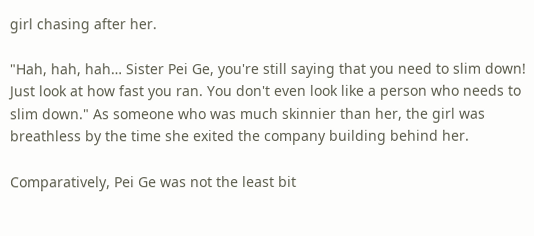girl chasing after her.

"Hah, hah, hah… Sister Pei Ge, you're still saying that you need to slim down! Just look at how fast you ran. You don't even look like a person who needs to slim down." As someone who was much skinnier than her, the girl was breathless by the time she exited the company building behind her.

Comparatively, Pei Ge was not the least bit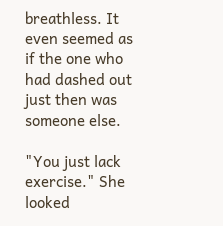breathless. It even seemed as if the one who had dashed out just then was someone else.

"You just lack exercise." She looked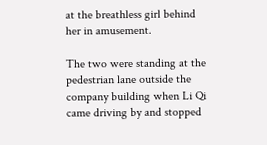at the breathless girl behind her in amusement.

The two were standing at the pedestrian lane outside the company building when Li Qi came driving by and stopped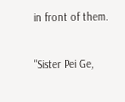in front of them.

"Sister Pei Ge,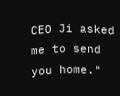CEO Ji asked me to send you home."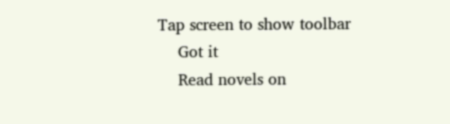Tap screen to show toolbar
    Got it
    Read novels on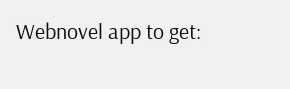Webnovel app to get: